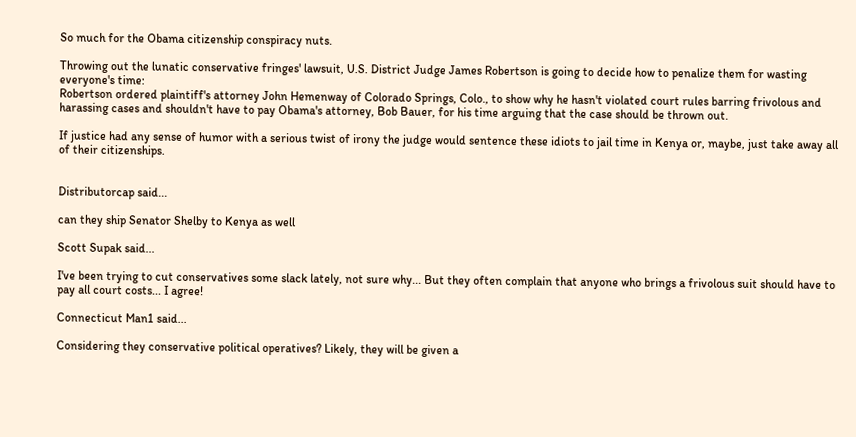So much for the Obama citizenship conspiracy nuts.

Throwing out the lunatic conservative fringes' lawsuit, U.S. District Judge James Robertson is going to decide how to penalize them for wasting everyone's time:
Robertson ordered plaintiff's attorney John Hemenway of Colorado Springs, Colo., to show why he hasn't violated court rules barring frivolous and harassing cases and shouldn't have to pay Obama's attorney, Bob Bauer, for his time arguing that the case should be thrown out.

If justice had any sense of humor with a serious twist of irony the judge would sentence these idiots to jail time in Kenya or, maybe, just take away all of their citizenships.


Distributorcap said...

can they ship Senator Shelby to Kenya as well

Scott Supak said...

I've been trying to cut conservatives some slack lately, not sure why... But they often complain that anyone who brings a frivolous suit should have to pay all court costs... I agree!

Connecticut Man1 said...

Considering they conservative political operatives? Likely, they will be given a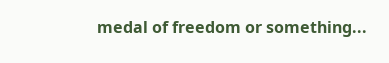medal of freedom or something...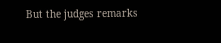But the judges remarks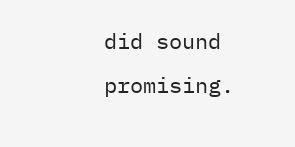did sound promising.